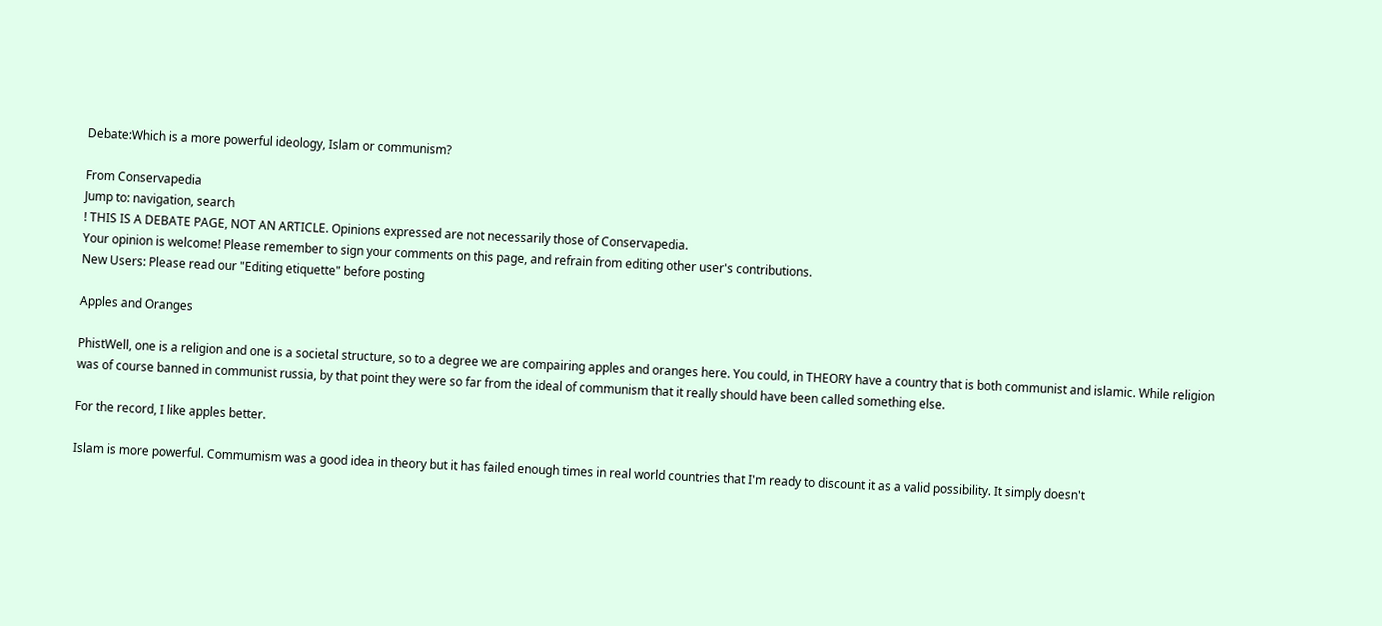Debate:Which is a more powerful ideology, Islam or communism?

From Conservapedia
Jump to: navigation, search
! THIS IS A DEBATE PAGE, NOT AN ARTICLE. Opinions expressed are not necessarily those of Conservapedia.
Your opinion is welcome! Please remember to sign your comments on this page, and refrain from editing other user's contributions.
New Users: Please read our "Editing etiquette" before posting

Apples and Oranges

PhistWell, one is a religion and one is a societal structure, so to a degree we are compairing apples and oranges here. You could, in THEORY have a country that is both communist and islamic. While religion was of course banned in communist russia, by that point they were so far from the ideal of communism that it really should have been called something else.

For the record, I like apples better.

Islam is more powerful. Commumism was a good idea in theory but it has failed enough times in real world countries that I'm ready to discount it as a valid possibility. It simply doesn't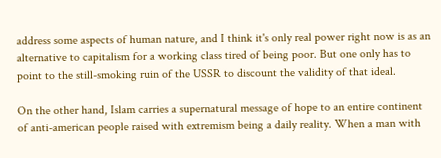address some aspects of human nature, and I think it's only real power right now is as an alternative to capitalism for a working class tired of being poor. But one only has to point to the still-smoking ruin of the USSR to discount the validity of that ideal.

On the other hand, Islam carries a supernatural message of hope to an entire continent of anti-american people raised with extremism being a daily reality. When a man with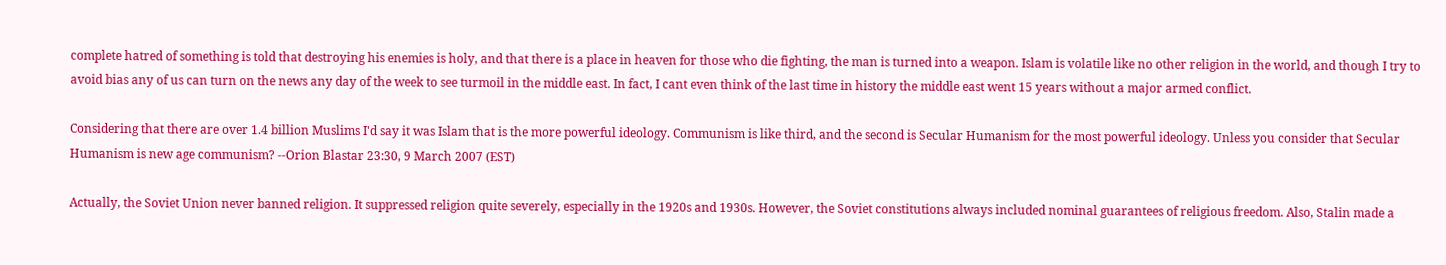complete hatred of something is told that destroying his enemies is holy, and that there is a place in heaven for those who die fighting, the man is turned into a weapon. Islam is volatile like no other religion in the world, and though I try to avoid bias any of us can turn on the news any day of the week to see turmoil in the middle east. In fact, I cant even think of the last time in history the middle east went 15 years without a major armed conflict.

Considering that there are over 1.4 billion Muslims I'd say it was Islam that is the more powerful ideology. Communism is like third, and the second is Secular Humanism for the most powerful ideology. Unless you consider that Secular Humanism is new age communism? --Orion Blastar 23:30, 9 March 2007 (EST)

Actually, the Soviet Union never banned religion. It suppressed religion quite severely, especially in the 1920s and 1930s. However, the Soviet constitutions always included nominal guarantees of religious freedom. Also, Stalin made a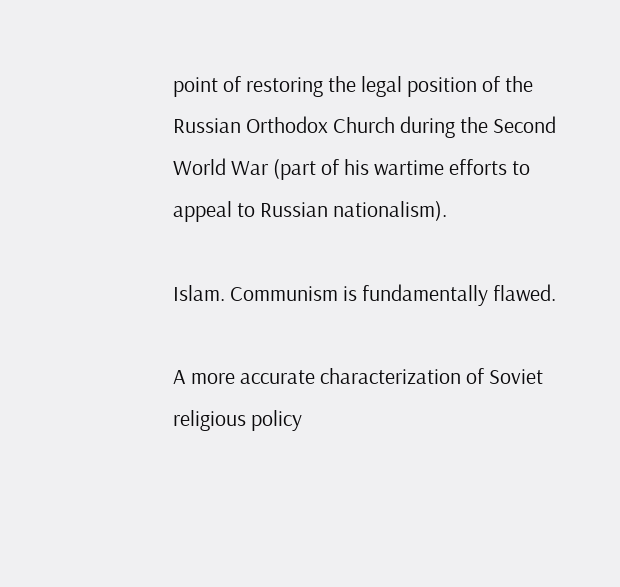point of restoring the legal position of the Russian Orthodox Church during the Second World War (part of his wartime efforts to appeal to Russian nationalism).

Islam. Communism is fundamentally flawed.

A more accurate characterization of Soviet religious policy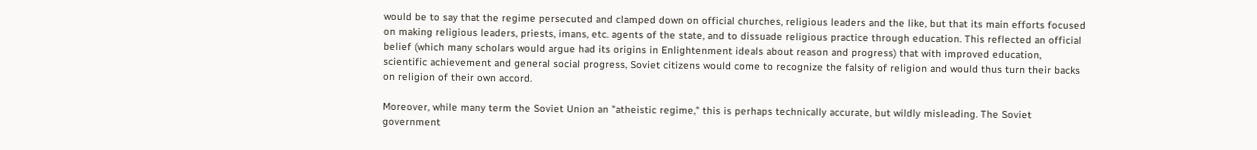would be to say that the regime persecuted and clamped down on official churches, religious leaders and the like, but that its main efforts focused on making religious leaders, priests, imans, etc. agents of the state, and to dissuade religious practice through education. This reflected an official belief (which many scholars would argue had its origins in Enlightenment ideals about reason and progress) that with improved education, scientific achievement and general social progress, Soviet citizens would come to recognize the falsity of religion and would thus turn their backs on religion of their own accord.

Moreover, while many term the Soviet Union an "atheistic regime," this is perhaps technically accurate, but wildly misleading. The Soviet government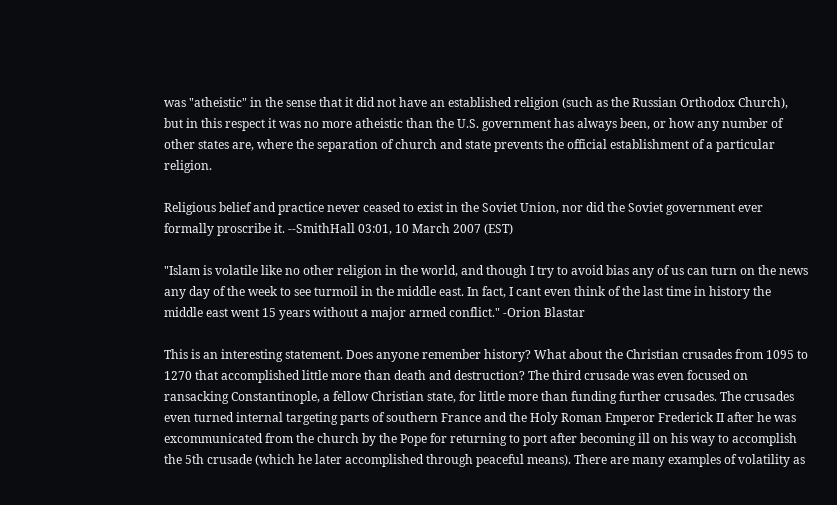was "atheistic" in the sense that it did not have an established religion (such as the Russian Orthodox Church), but in this respect it was no more atheistic than the U.S. government has always been, or how any number of other states are, where the separation of church and state prevents the official establishment of a particular religion.

Religious belief and practice never ceased to exist in the Soviet Union, nor did the Soviet government ever formally proscribe it. --SmithHall 03:01, 10 March 2007 (EST)

"Islam is volatile like no other religion in the world, and though I try to avoid bias any of us can turn on the news any day of the week to see turmoil in the middle east. In fact, I cant even think of the last time in history the middle east went 15 years without a major armed conflict." -Orion Blastar

This is an interesting statement. Does anyone remember history? What about the Christian crusades from 1095 to 1270 that accomplished little more than death and destruction? The third crusade was even focused on ransacking Constantinople, a fellow Christian state, for little more than funding further crusades. The crusades even turned internal targeting parts of southern France and the Holy Roman Emperor Frederick II after he was excommunicated from the church by the Pope for returning to port after becoming ill on his way to accomplish the 5th crusade (which he later accomplished through peaceful means). There are many examples of volatility as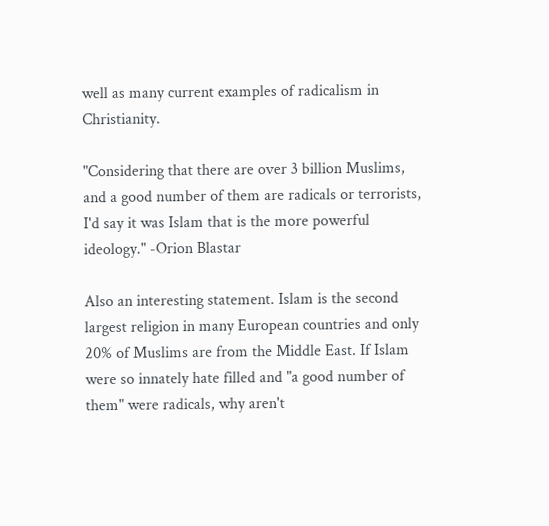well as many current examples of radicalism in Christianity.

"Considering that there are over 3 billion Muslims, and a good number of them are radicals or terrorists, I'd say it was Islam that is the more powerful ideology." -Orion Blastar

Also an interesting statement. Islam is the second largest religion in many European countries and only 20% of Muslims are from the Middle East. If Islam were so innately hate filled and "a good number of them" were radicals, why aren't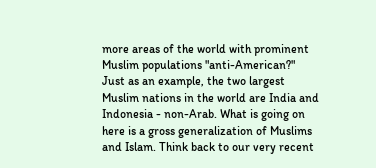more areas of the world with prominent Muslim populations "anti-American?" Just as an example, the two largest Muslim nations in the world are India and Indonesia - non-Arab. What is going on here is a gross generalization of Muslims and Islam. Think back to our very recent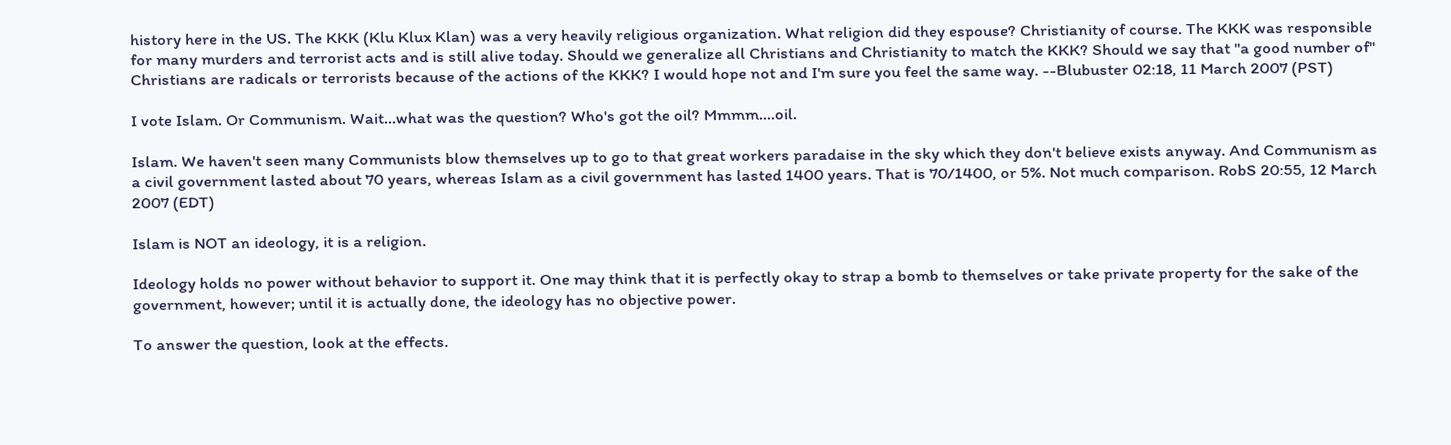history here in the US. The KKK (Klu Klux Klan) was a very heavily religious organization. What religion did they espouse? Christianity of course. The KKK was responsible for many murders and terrorist acts and is still alive today. Should we generalize all Christians and Christianity to match the KKK? Should we say that "a good number of" Christians are radicals or terrorists because of the actions of the KKK? I would hope not and I'm sure you feel the same way. --Blubuster 02:18, 11 March 2007 (PST)

I vote Islam. Or Communism. Wait...what was the question? Who's got the oil? Mmmm....oil.

Islam. We haven't seen many Communists blow themselves up to go to that great workers paradaise in the sky which they don't believe exists anyway. And Communism as a civil government lasted about 70 years, whereas Islam as a civil government has lasted 1400 years. That is 70/1400, or 5%. Not much comparison. RobS 20:55, 12 March 2007 (EDT)

Islam is NOT an ideology, it is a religion.

Ideology holds no power without behavior to support it. One may think that it is perfectly okay to strap a bomb to themselves or take private property for the sake of the government, however; until it is actually done, the ideology has no objective power.

To answer the question, look at the effects.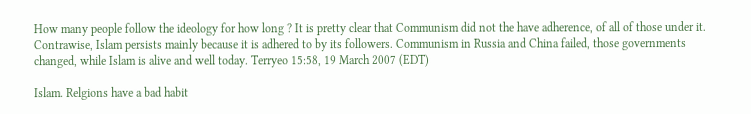How many people follow the ideology for how long ? It is pretty clear that Communism did not the have adherence, of all of those under it. Contrawise, Islam persists mainly because it is adhered to by its followers. Communism in Russia and China failed, those governments changed, while Islam is alive and well today. Terryeo 15:58, 19 March 2007 (EDT)

Islam. Relgions have a bad habit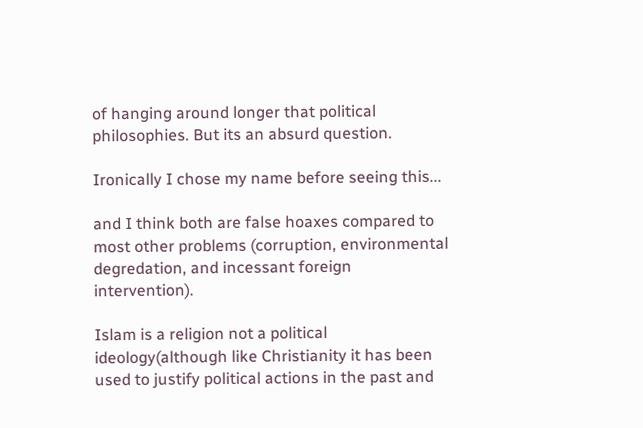of hanging around longer that political philosophies. But its an absurd question.

Ironically I chose my name before seeing this...

and I think both are false hoaxes compared to most other problems (corruption, environmental degredation, and incessant foreign intervention).

Islam is a religion not a political ideology(although like Christianity it has been used to justify political actions in the past and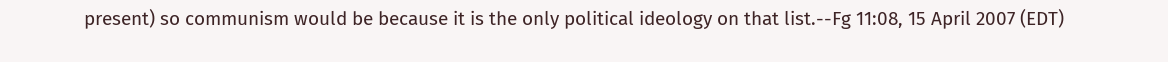present) so communism would be because it is the only political ideology on that list.--Fg 11:08, 15 April 2007 (EDT)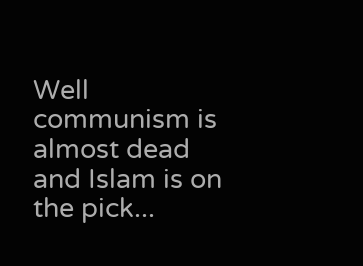Well communism is almost dead and Islam is on the pick...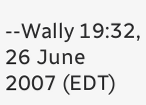--Wally 19:32, 26 June 2007 (EDT)